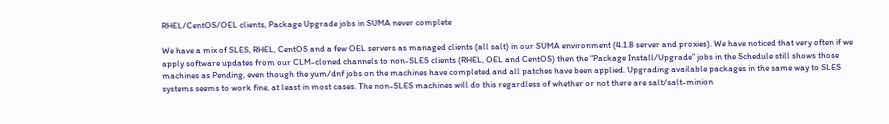RHEL/CentOS/OEL clients, Package Upgrade jobs in SUMA never complete

We have a mix of SLES, RHEL, CentOS and a few OEL servers as managed clients (all salt) in our SUMA environment (4.1.8 server and proxies). We have noticed that very often if we apply software updates from our CLM-cloned channels to non-SLES clients (RHEL, OEL and CentOS) then the “Package Install/Upgrade” jobs in the Schedule still shows those machines as Pending, even though the yum/dnf jobs on the machines have completed and all patches have been applied. Upgrading available packages in the same way to SLES systems seems to work fine, at least in most cases. The non-SLES machines will do this regardless of whether or not there are salt/salt-minion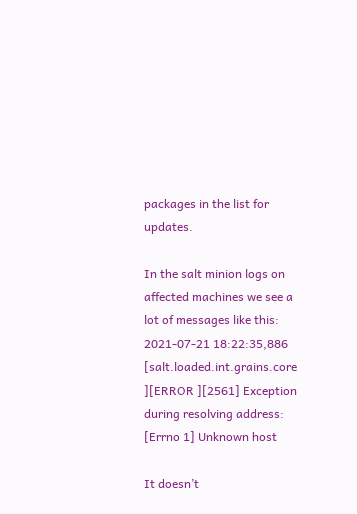packages in the list for updates.

In the salt minion logs on affected machines we see a lot of messages like this:
2021-07-21 18:22:35,886 [salt.loaded.int.grains.core ][ERROR ][2561] Exception during resolving address: [Errno 1] Unknown host

It doesn’t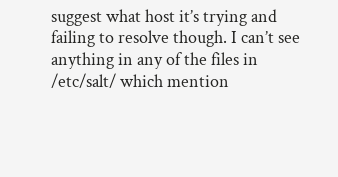suggest what host it’s trying and failing to resolve though. I can’t see anything in any of the files in /etc/salt/ which mention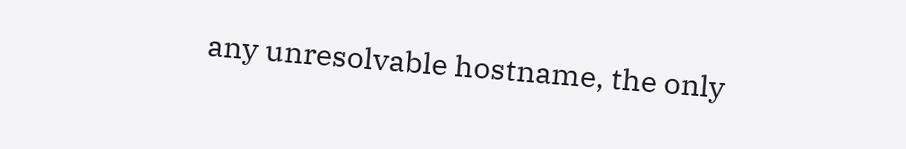any unresolvable hostname, the only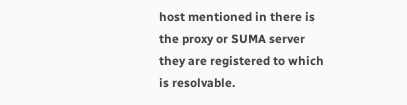host mentioned in there is the proxy or SUMA server they are registered to which is resolvable.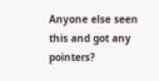Anyone else seen this and got any pointers?